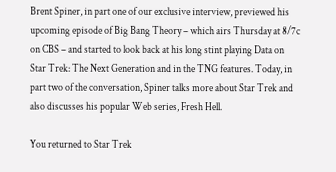Brent Spiner, in part one of our exclusive interview, previewed his upcoming episode of Big Bang Theory – which airs Thursday at 8/7c on CBS – and started to look back at his long stint playing Data on Star Trek: The Next Generation and in the TNG features. Today, in part two of the conversation, Spiner talks more about Star Trek and also discusses his popular Web series, Fresh Hell.

You returned to Star Trek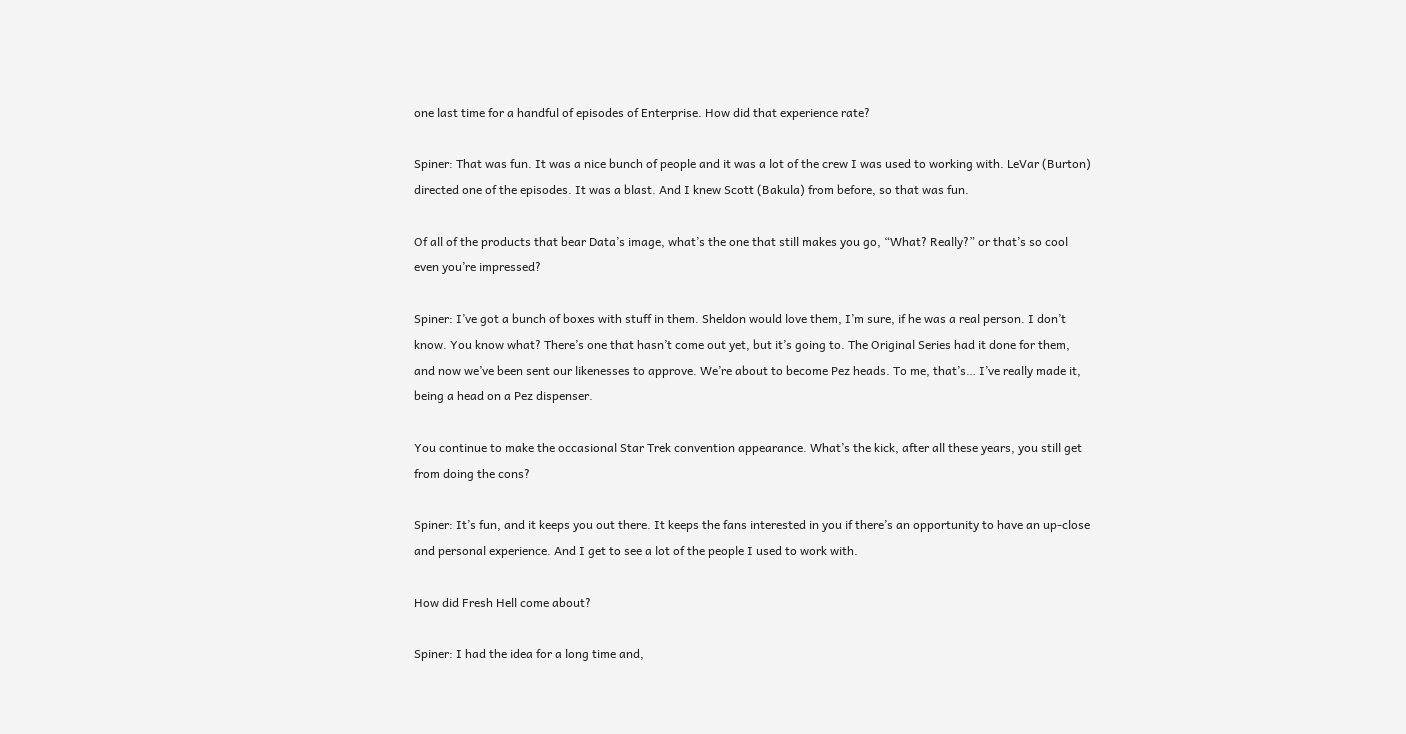one last time for a handful of episodes of Enterprise. How did that experience rate?

Spiner: That was fun. It was a nice bunch of people and it was a lot of the crew I was used to working with. LeVar (Burton) directed one of the episodes. It was a blast. And I knew Scott (Bakula) from before, so that was fun.

Of all of the products that bear Data’s image, what’s the one that still makes you go, “What? Really?” or that’s so cool even you’re impressed?

Spiner: I’ve got a bunch of boxes with stuff in them. Sheldon would love them, I’m sure, if he was a real person. I don’t know. You know what? There’s one that hasn’t come out yet, but it’s going to. The Original Series had it done for them, and now we’ve been sent our likenesses to approve. We’re about to become Pez heads. To me, that’s… I’ve really made it, being a head on a Pez dispenser.

You continue to make the occasional Star Trek convention appearance. What’s the kick, after all these years, you still get from doing the cons?

Spiner: It’s fun, and it keeps you out there. It keeps the fans interested in you if there’s an opportunity to have an up-close and personal experience. And I get to see a lot of the people I used to work with.

How did Fresh Hell come about?

Spiner: I had the idea for a long time and,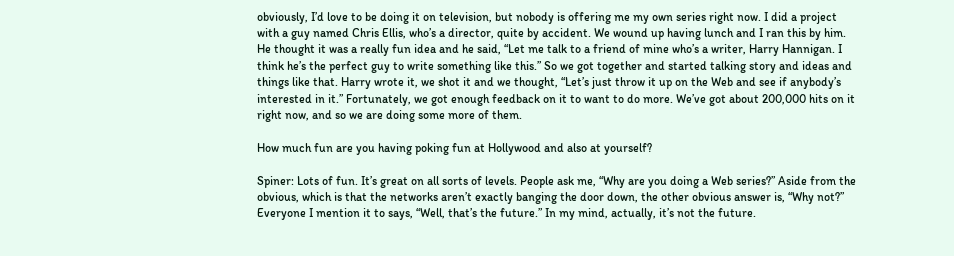obviously, I’d love to be doing it on television, but nobody is offering me my own series right now. I did a project with a guy named Chris Ellis, who’s a director, quite by accident. We wound up having lunch and I ran this by him. He thought it was a really fun idea and he said, “Let me talk to a friend of mine who’s a writer, Harry Hannigan. I think he’s the perfect guy to write something like this.” So we got together and started talking story and ideas and things like that. Harry wrote it, we shot it and we thought, “Let’s just throw it up on the Web and see if anybody’s interested in it.” Fortunately, we got enough feedback on it to want to do more. We’ve got about 200,000 hits on it right now, and so we are doing some more of them.

How much fun are you having poking fun at Hollywood and also at yourself?

Spiner: Lots of fun. It’s great on all sorts of levels. People ask me, “Why are you doing a Web series?” Aside from the obvious, which is that the networks aren’t exactly banging the door down, the other obvious answer is, “Why not?” Everyone I mention it to says, “Well, that’s the future.” In my mind, actually, it’s not the future.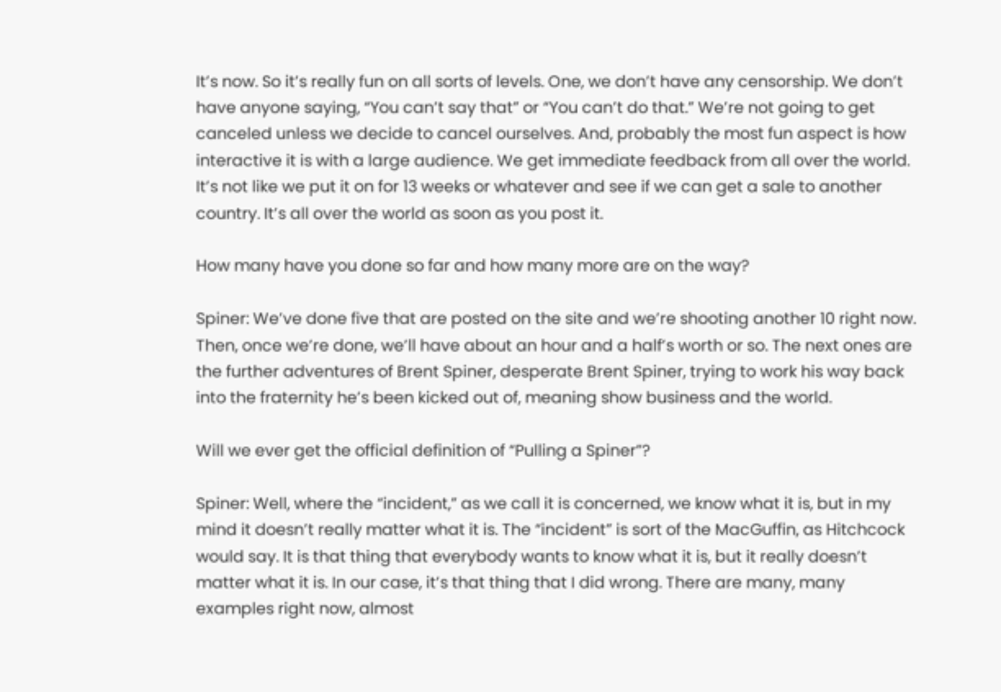It’s now. So it’s really fun on all sorts of levels. One, we don’t have any censorship. We don’t have anyone saying, “You can’t say that” or “You can’t do that.” We’re not going to get canceled unless we decide to cancel ourselves. And, probably the most fun aspect is how interactive it is with a large audience. We get immediate feedback from all over the world. It’s not like we put it on for 13 weeks or whatever and see if we can get a sale to another country. It’s all over the world as soon as you post it.

How many have you done so far and how many more are on the way?

Spiner: We’ve done five that are posted on the site and we’re shooting another 10 right now. Then, once we’re done, we’ll have about an hour and a half’s worth or so. The next ones are the further adventures of Brent Spiner, desperate Brent Spiner, trying to work his way back into the fraternity he’s been kicked out of, meaning show business and the world.

Will we ever get the official definition of “Pulling a Spiner”?

Spiner: Well, where the “incident,” as we call it is concerned, we know what it is, but in my mind it doesn’t really matter what it is. The “incident” is sort of the MacGuffin, as Hitchcock would say. It is that thing that everybody wants to know what it is, but it really doesn’t matter what it is. In our case, it’s that thing that I did wrong. There are many, many examples right now, almost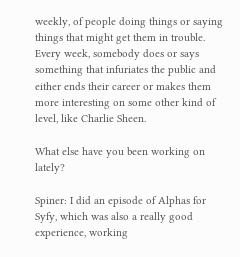weekly, of people doing things or saying things that might get them in trouble. Every week, somebody does or says something that infuriates the public and either ends their career or makes them more interesting on some other kind of level, like Charlie Sheen.

What else have you been working on lately?

Spiner: I did an episode of Alphas for Syfy, which was also a really good experience, working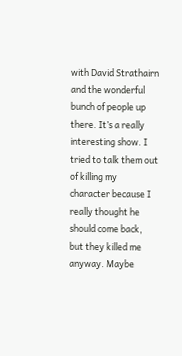with David Strathairn and the wonderful bunch of people up there. It’s a really interesting show. I tried to talk them out of killing my character because I really thought he should come back, but they killed me anyway. Maybe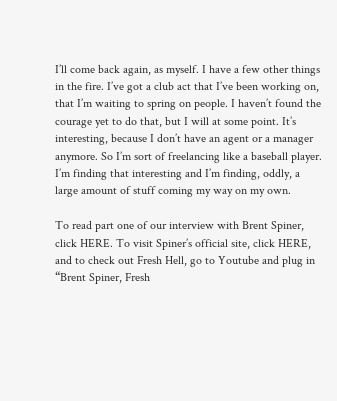I’ll come back again, as myself. I have a few other things in the fire. I’ve got a club act that I’ve been working on, that I’m waiting to spring on people. I haven’t found the courage yet to do that, but I will at some point. It’s interesting, because I don’t have an agent or a manager anymore. So I’m sort of freelancing like a baseball player. I’m finding that interesting and I’m finding, oddly, a large amount of stuff coming my way on my own.

To read part one of our interview with Brent Spiner, click HERE. To visit Spiner’s official site, click HERE, and to check out Fresh Hell, go to Youtube and plug in “Brent Spiner, Fresh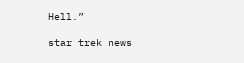Hell.”

star trek news